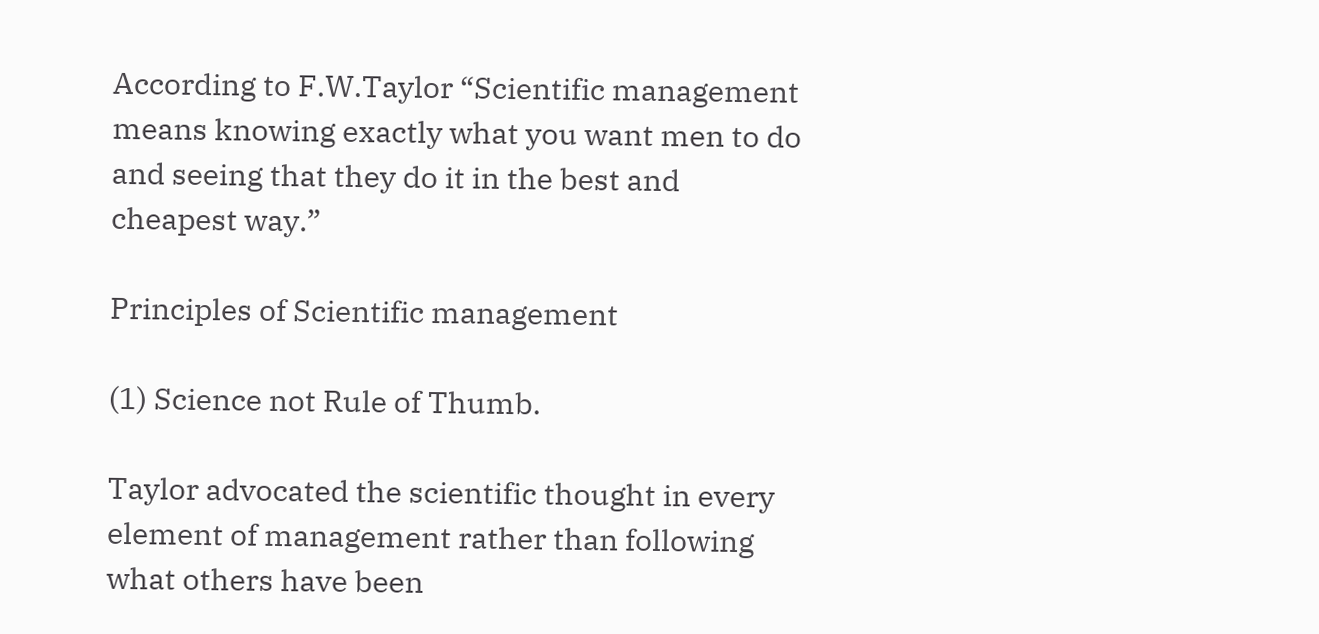According to F.W.Taylor “Scientific management means knowing exactly what you want men to do and seeing that they do it in the best and cheapest way.”

Principles of Scientific management

(1) Science not Rule of Thumb.

Taylor advocated the scientific thought in every element of management rather than following what others have been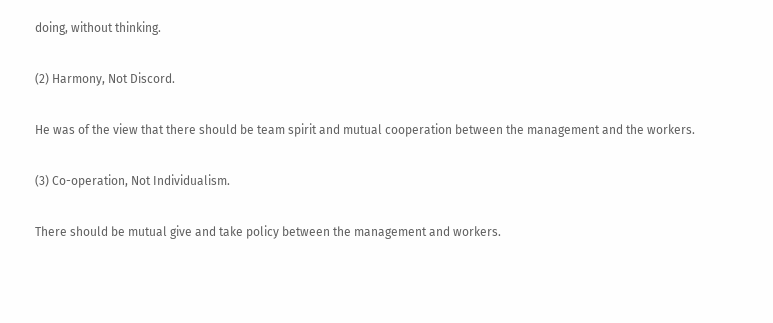doing, without thinking.

(2) Harmony, Not Discord.

He was of the view that there should be team spirit and mutual cooperation between the management and the workers.

(3) Co-operation, Not Individualism.

There should be mutual give and take policy between the management and workers.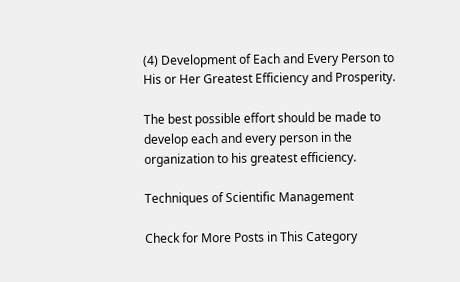(4) Development of Each and Every Person to His or Her Greatest Efficiency and Prosperity.

The best possible effort should be made to develop each and every person in the organization to his greatest efficiency.

Techniques of Scientific Management

Check for More Posts in This Category